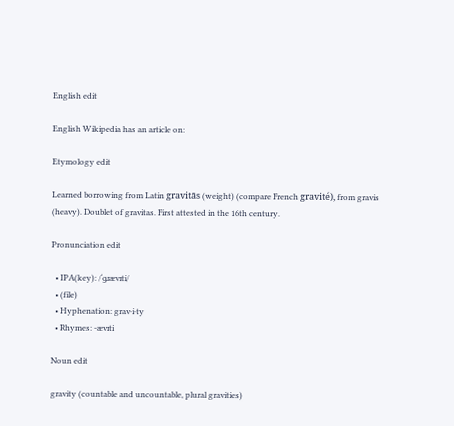English edit

English Wikipedia has an article on:

Etymology edit

Learned borrowing from Latin gravitās (weight) (compare French gravité), from gravis (heavy). Doublet of gravitas. First attested in the 16th century.

Pronunciation edit

  • IPA(key): /ˈɡɹævɪti/
  • (file)
  • Hyphenation: grav‧i‧ty
  • Rhymes: -ævɪti

Noun edit

gravity (countable and uncountable, plural gravities)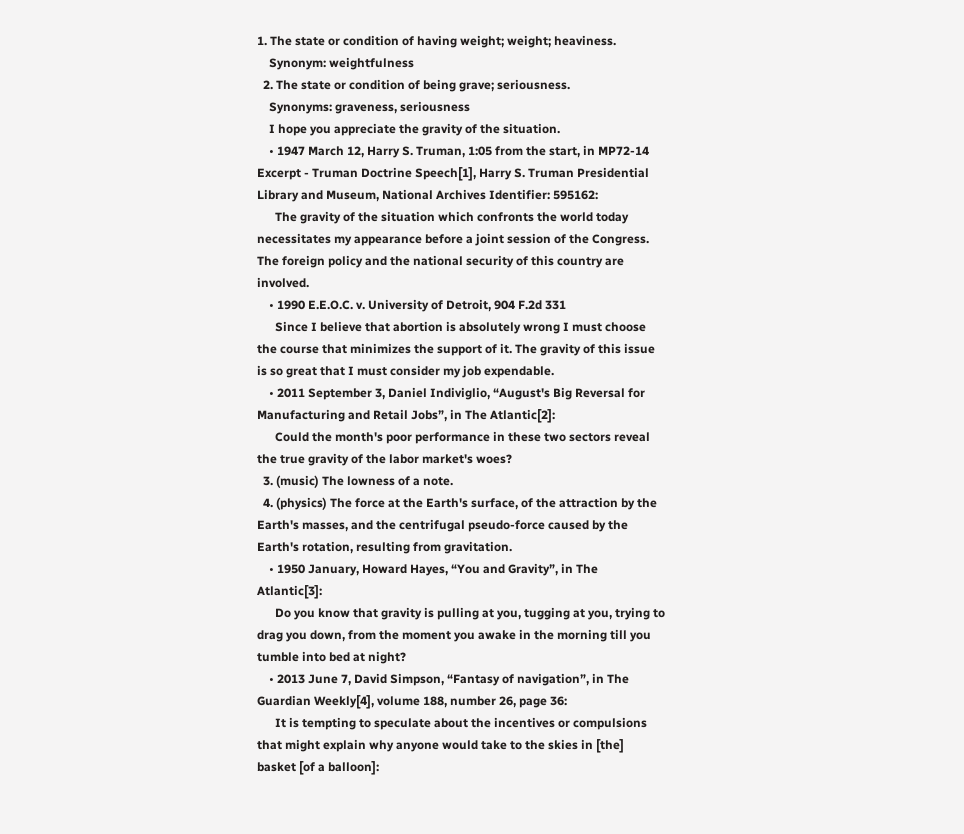1. The state or condition of having weight; weight; heaviness.
    Synonym: weightfulness
  2. The state or condition of being grave; seriousness.
    Synonyms: graveness, seriousness
    I hope you appreciate the gravity of the situation.
    • 1947 March 12, Harry S. Truman, 1:05 from the start, in MP72-14 Excerpt - Truman Doctrine Speech[1], Harry S. Truman Presidential Library and Museum, National Archives Identifier: 595162:
      The gravity of the situation which confronts the world today necessitates my appearance before a joint session of the Congress. The foreign policy and the national security of this country are involved.
    • 1990 E.E.O.C. v. University of Detroit, 904 F.2d 331
      Since I believe that abortion is absolutely wrong I must choose the course that minimizes the support of it. The gravity of this issue is so great that I must consider my job expendable.
    • 2011 September 3, Daniel Indiviglio, “August's Big Reversal for Manufacturing and Retail Jobs”, in The Atlantic[2]:
      Could the month's poor performance in these two sectors reveal the true gravity of the labor market's woes?
  3. (music) The lowness of a note.
  4. (physics) The force at the Earth's surface, of the attraction by the Earth's masses, and the centrifugal pseudo-force caused by the Earth's rotation, resulting from gravitation.
    • 1950 January, Howard Hayes, “You and Gravity”, in The Atlantic[3]:
      Do you know that gravity is pulling at you, tugging at you, trying to drag you down, from the moment you awake in the morning till you tumble into bed at night?
    • 2013 June 7, David Simpson, “Fantasy of navigation”, in The Guardian Weekly[4], volume 188, number 26, page 36:
      It is tempting to speculate about the incentives or compulsions that might explain why anyone would take to the skies in [the] basket [of a balloon]: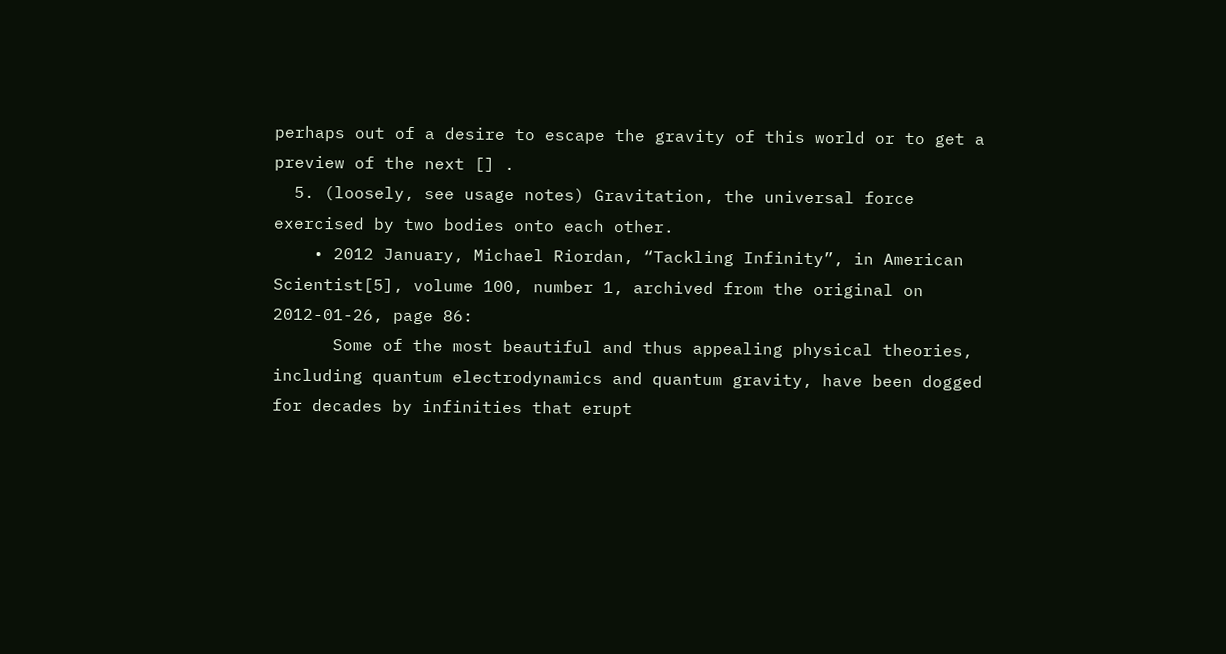perhaps out of a desire to escape the gravity of this world or to get a preview of the next [] .
  5. (loosely, see usage notes) Gravitation, the universal force exercised by two bodies onto each other.
    • 2012 January, Michael Riordan, “Tackling Infinity”, in American Scientist[5], volume 100, number 1, archived from the original on 2012-01-26, page 86:
      Some of the most beautiful and thus appealing physical theories, including quantum electrodynamics and quantum gravity, have been dogged for decades by infinities that erupt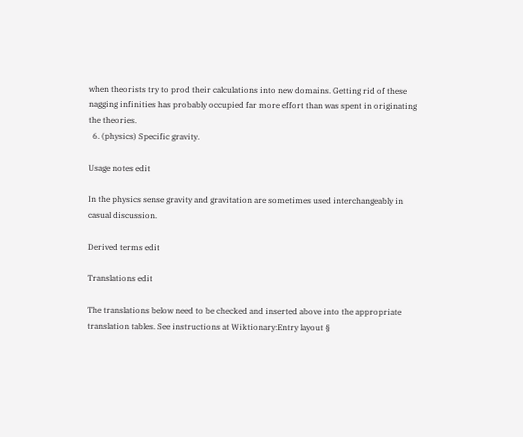when theorists try to prod their calculations into new domains. Getting rid of these nagging infinities has probably occupied far more effort than was spent in originating the theories.
  6. (physics) Specific gravity.

Usage notes edit

In the physics sense gravity and gravitation are sometimes used interchangeably in casual discussion.

Derived terms edit

Translations edit

The translations below need to be checked and inserted above into the appropriate translation tables. See instructions at Wiktionary:Entry layout §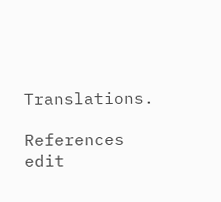Translations.

References edit